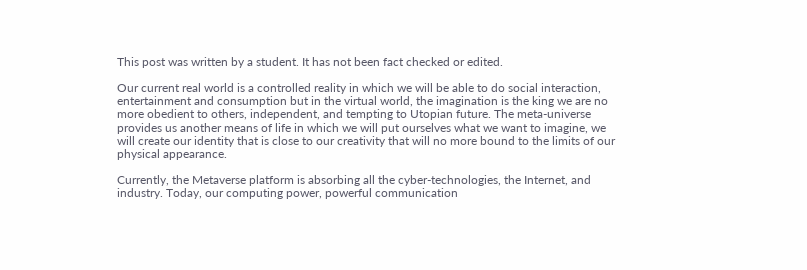This post was written by a student. It has not been fact checked or edited.

Our current real world is a controlled reality in which we will be able to do social interaction, entertainment and consumption but in the virtual world, the imagination is the king we are no more obedient to others, independent, and tempting to Utopian future. The meta-universe provides us another means of life in which we will put ourselves what we want to imagine, we will create our identity that is close to our creativity that will no more bound to the limits of our physical appearance.

Currently, the Metaverse platform is absorbing all the cyber-technologies, the Internet, and industry. Today, our computing power, powerful communication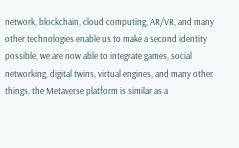network, blockchain, cloud computing, AR/VR, and many other technologies enable us to make a second identity possible, we are now able to integrate games, social networking, digital twins, virtual engines, and many other things, the Metaverse platform is similar as a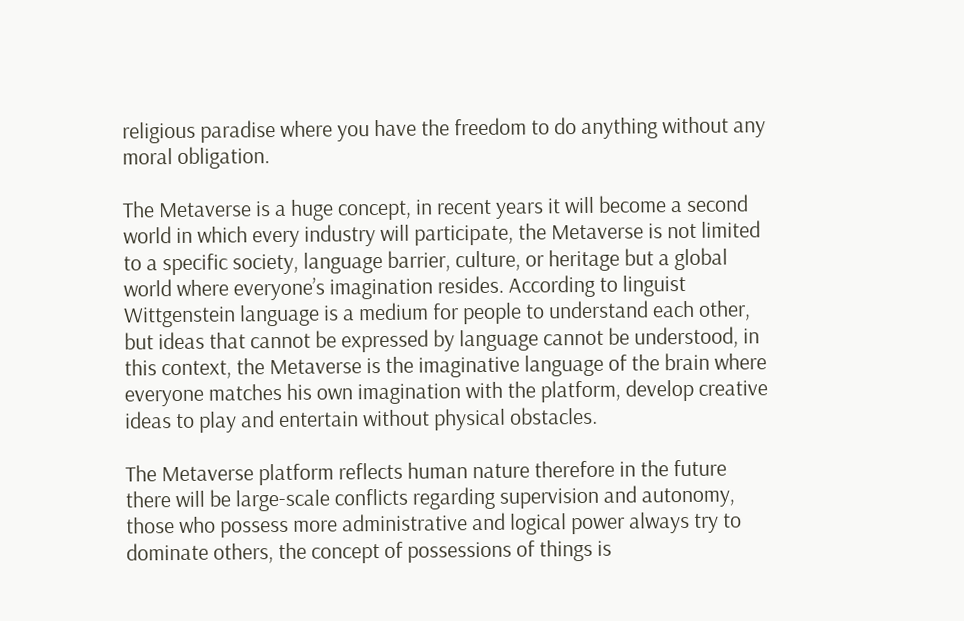religious paradise where you have the freedom to do anything without any moral obligation.

The Metaverse is a huge concept, in recent years it will become a second world in which every industry will participate, the Metaverse is not limited to a specific society, language barrier, culture, or heritage but a global world where everyone’s imagination resides. According to linguist Wittgenstein language is a medium for people to understand each other, but ideas that cannot be expressed by language cannot be understood, in this context, the Metaverse is the imaginative language of the brain where everyone matches his own imagination with the platform, develop creative ideas to play and entertain without physical obstacles.

The Metaverse platform reflects human nature therefore in the future there will be large-scale conflicts regarding supervision and autonomy, those who possess more administrative and logical power always try to dominate others, the concept of possessions of things is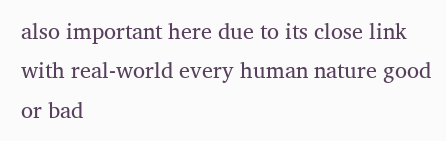also important here due to its close link with real-world every human nature good or bad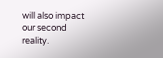will also impact our second reality.